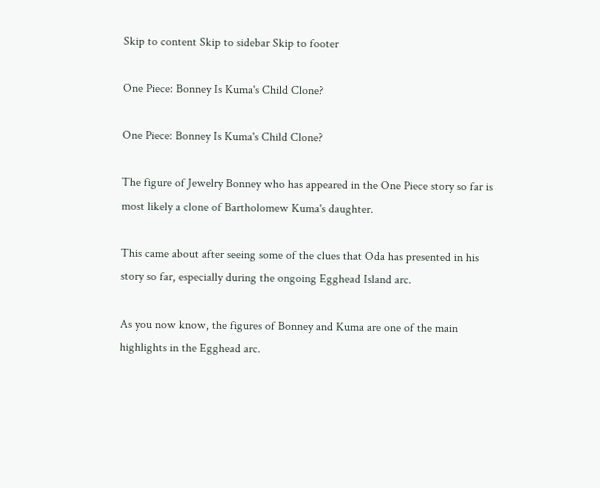Skip to content Skip to sidebar Skip to footer

One Piece: Bonney Is Kuma's Child Clone?

One Piece: Bonney Is Kuma's Child Clone?

The figure of Jewelry Bonney who has appeared in the One Piece story so far is most likely a clone of Bartholomew Kuma's daughter.

This came about after seeing some of the clues that Oda has presented in his story so far, especially during the ongoing Egghead Island arc.

As you now know, the figures of Bonney and Kuma are one of the main highlights in the Egghead arc.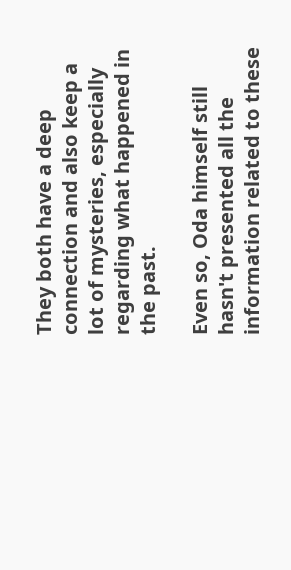They both have a deep connection and also keep a lot of mysteries, especially regarding what happened in the past.

Even so, Oda himself still hasn't presented all the information related to these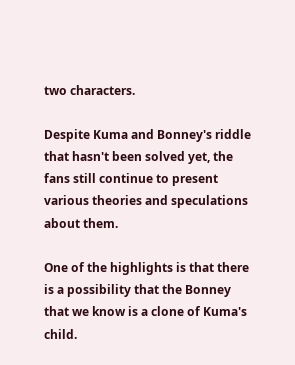two characters.

Despite Kuma and Bonney's riddle that hasn't been solved yet, the fans still continue to present various theories and speculations about them.

One of the highlights is that there is a possibility that the Bonney that we know is a clone of Kuma's child.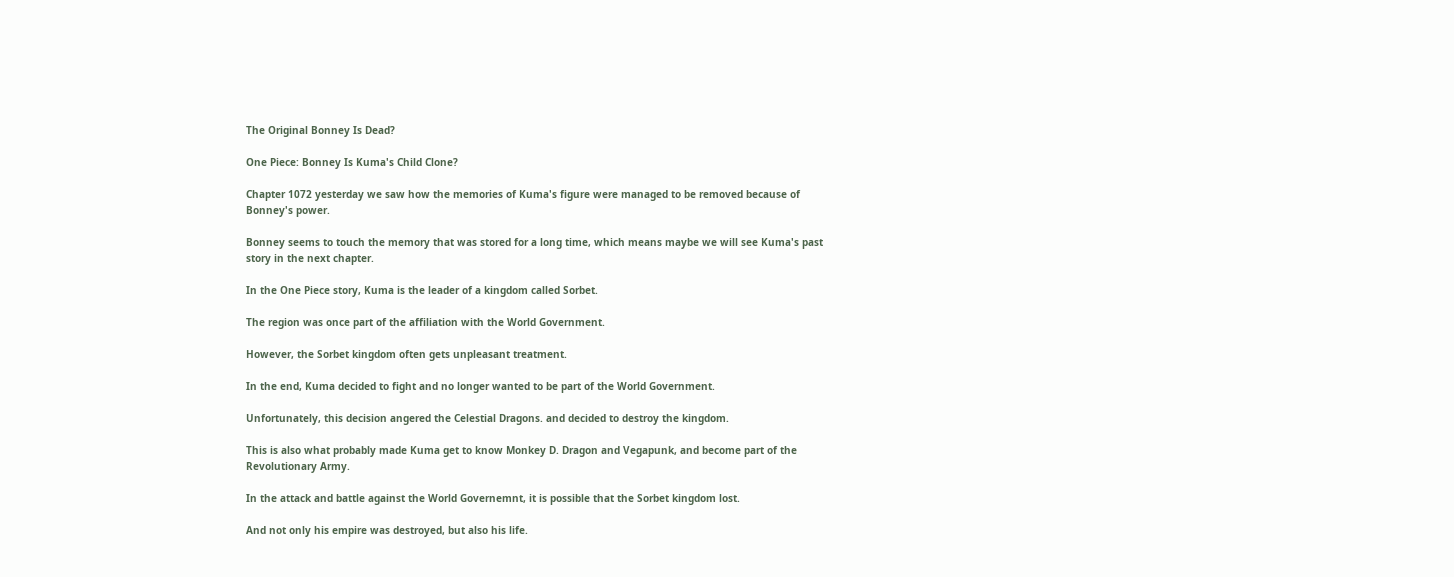The Original Bonney Is Dead?

One Piece: Bonney Is Kuma's Child Clone?

Chapter 1072 yesterday we saw how the memories of Kuma's figure were managed to be removed because of Bonney's power.

Bonney seems to touch the memory that was stored for a long time, which means maybe we will see Kuma's past story in the next chapter.

In the One Piece story, Kuma is the leader of a kingdom called Sorbet.

The region was once part of the affiliation with the World Government.

However, the Sorbet kingdom often gets unpleasant treatment.

In the end, Kuma decided to fight and no longer wanted to be part of the World Government.

Unfortunately, this decision angered the Celestial Dragons. and decided to destroy the kingdom.

This is also what probably made Kuma get to know Monkey D. Dragon and Vegapunk, and become part of the Revolutionary Army.

In the attack and battle against the World Governemnt, it is possible that the Sorbet kingdom lost.

And not only his empire was destroyed, but also his life.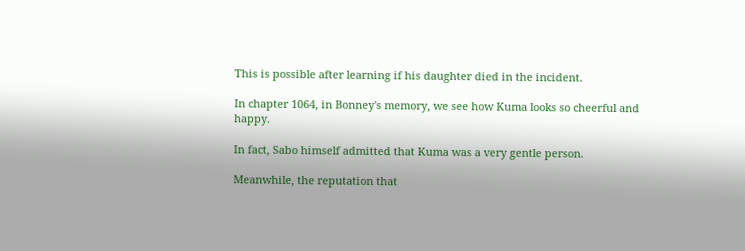This is possible after learning if his daughter died in the incident.

In chapter 1064, in Bonney's memory, we see how Kuma looks so cheerful and happy.

In fact, Sabo himself admitted that Kuma was a very gentle person.

Meanwhile, the reputation that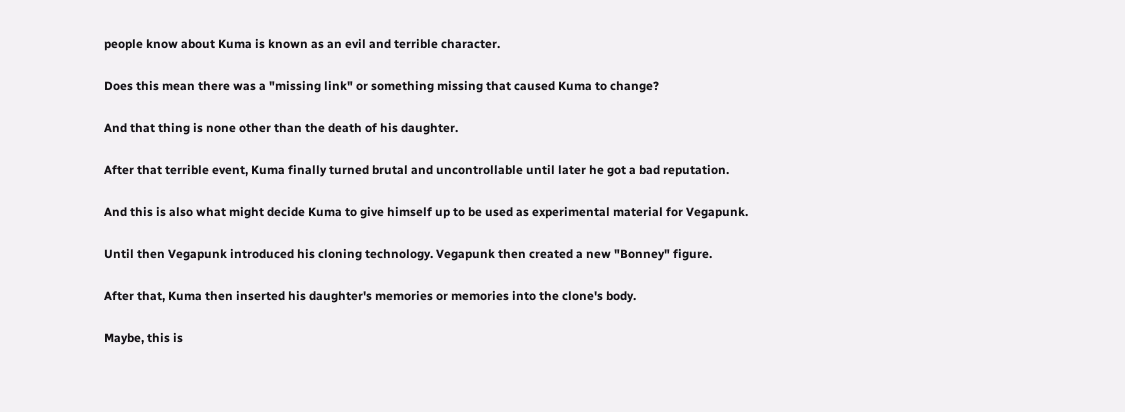people know about Kuma is known as an evil and terrible character.

Does this mean there was a "missing link" or something missing that caused Kuma to change?

And that thing is none other than the death of his daughter.

After that terrible event, Kuma finally turned brutal and uncontrollable until later he got a bad reputation.

And this is also what might decide Kuma to give himself up to be used as experimental material for Vegapunk.

Until then Vegapunk introduced his cloning technology. Vegapunk then created a new "Bonney" figure.

After that, Kuma then inserted his daughter's memories or memories into the clone's body.

Maybe, this is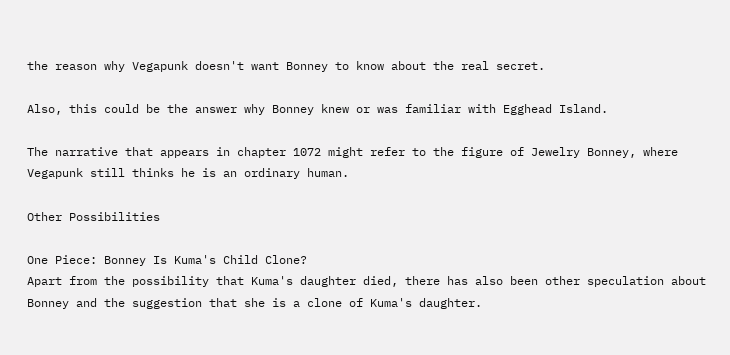the reason why Vegapunk doesn't want Bonney to know about the real secret.

Also, this could be the answer why Bonney knew or was familiar with Egghead Island.

The narrative that appears in chapter 1072 might refer to the figure of Jewelry Bonney, where Vegapunk still thinks he is an ordinary human.

Other Possibilities

One Piece: Bonney Is Kuma's Child Clone?
Apart from the possibility that Kuma's daughter died, there has also been other speculation about Bonney and the suggestion that she is a clone of Kuma's daughter.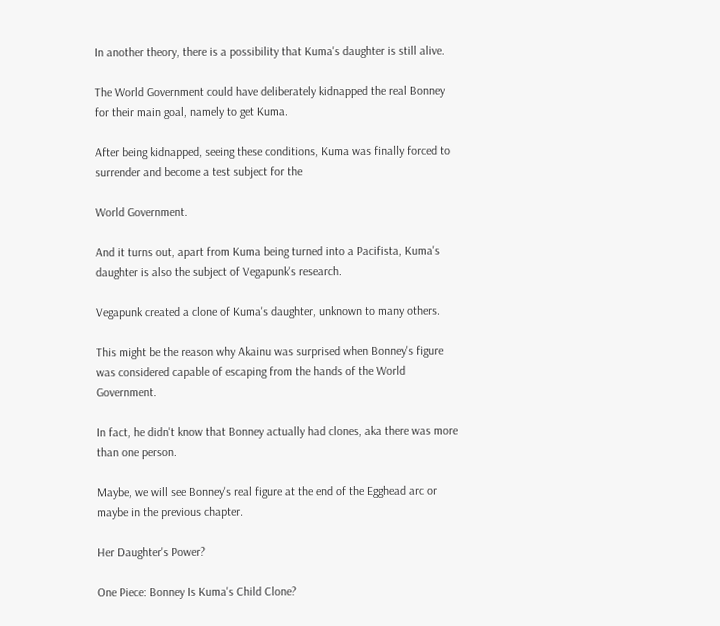In another theory, there is a possibility that Kuma's daughter is still alive.

The World Government could have deliberately kidnapped the real Bonney for their main goal, namely to get Kuma.

After being kidnapped, seeing these conditions, Kuma was finally forced to surrender and become a test subject for the

World Government.

And it turns out, apart from Kuma being turned into a Pacifista, Kuma's daughter is also the subject of Vegapunk's research.

Vegapunk created a clone of Kuma's daughter, unknown to many others.

This might be the reason why Akainu was surprised when Bonney's figure was considered capable of escaping from the hands of the World Government.

In fact, he didn't know that Bonney actually had clones, aka there was more than one person.

Maybe, we will see Bonney's real figure at the end of the Egghead arc or maybe in the previous chapter.

Her Daughter's Power?

One Piece: Bonney Is Kuma's Child Clone?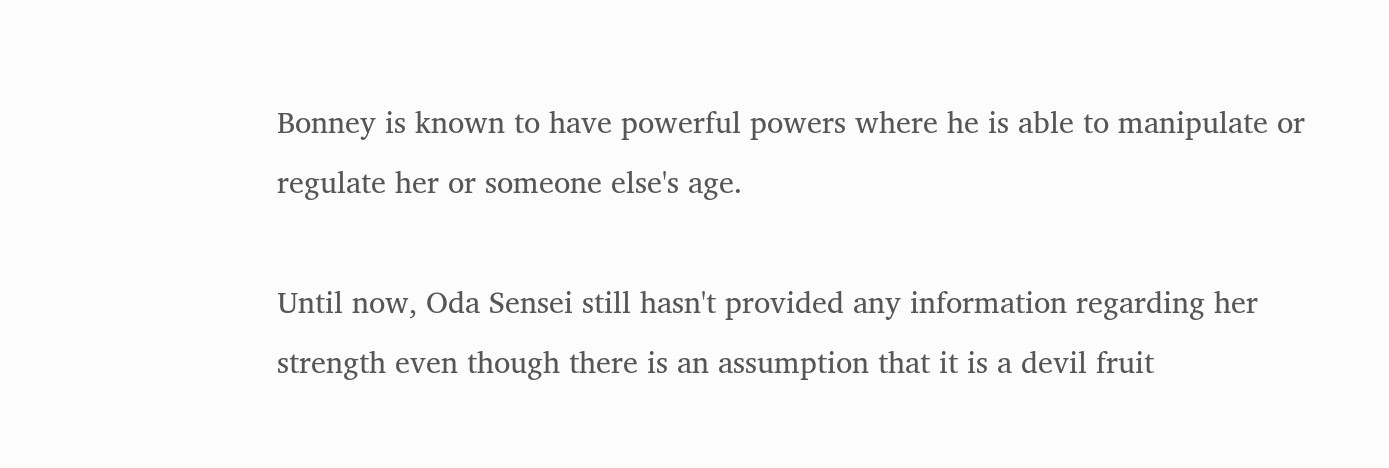Bonney is known to have powerful powers where he is able to manipulate or regulate her or someone else's age.

Until now, Oda Sensei still hasn't provided any information regarding her strength even though there is an assumption that it is a devil fruit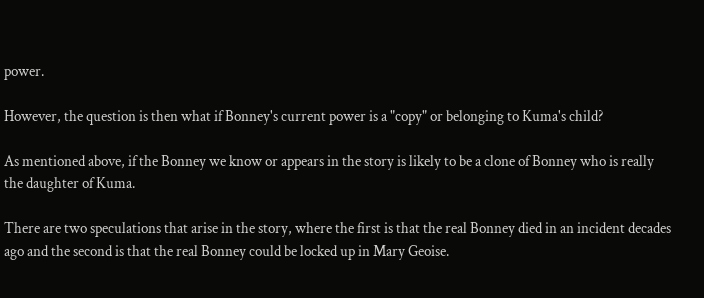power.

However, the question is then what if Bonney's current power is a "copy" or belonging to Kuma's child?

As mentioned above, if the Bonney we know or appears in the story is likely to be a clone of Bonney who is really the daughter of Kuma.

There are two speculations that arise in the story, where the first is that the real Bonney died in an incident decades ago and the second is that the real Bonney could be locked up in Mary Geoise.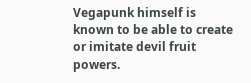Vegapunk himself is known to be able to create or imitate devil fruit powers.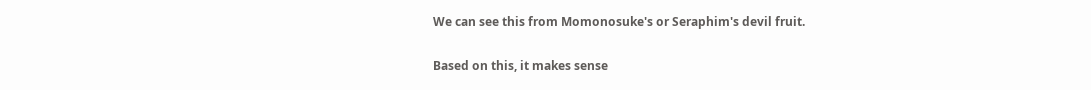We can see this from Momonosuke's or Seraphim's devil fruit.

Based on this, it makes sense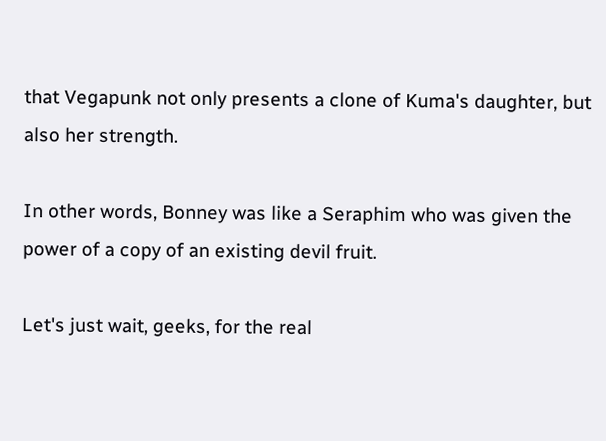that Vegapunk not only presents a clone of Kuma's daughter, but also her strength.

In other words, Bonney was like a Seraphim who was given the power of a copy of an existing devil fruit.

Let's just wait, geeks, for the real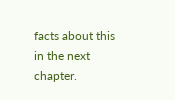facts about this in the next chapter.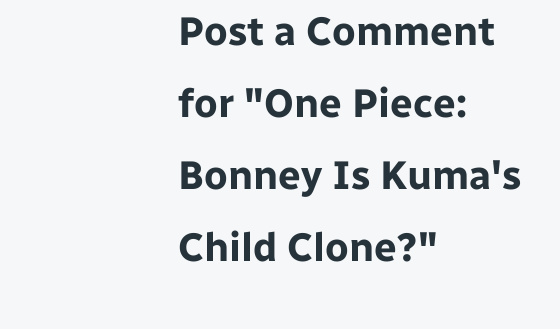Post a Comment for "One Piece: Bonney Is Kuma's Child Clone?"